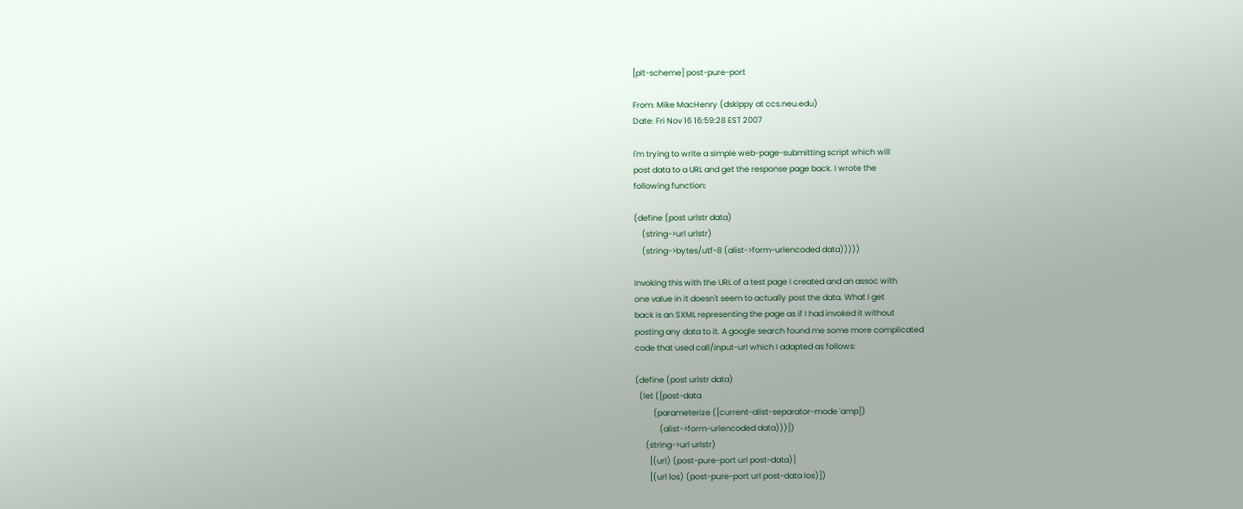[plt-scheme] post-pure-port

From: Mike MacHenry (dskippy at ccs.neu.edu)
Date: Fri Nov 16 16:59:28 EST 2007

I'm trying to write a simple web-page-submitting script which will
post data to a URL and get the response page back. I wrote the
following function:

(define (post urlstr data)
    (string->url urlstr)
    (string->bytes/utf-8 (alist->form-urlencoded data)))))

Invoking this with the URL of a test page I created and an assoc with
one value in it doesn't seem to actually post the data. What I get
back is an SXML representing the page as if I had invoked it without
posting any data to it. A google search found me some more complicated
code that used call/input-url which I adapted as follows:

(define (post urlstr data)
  (let ([post-data
         (parameterize ([current-alist-separator-mode 'amp])
            (alist->form-urlencoded data)))])
     (string->url urlstr)
       [(url) (post-pure-port url post-data)]
       [(url los) (post-pure-port url post-data los)])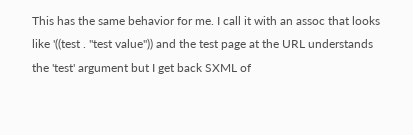This has the same behavior for me. I call it with an assoc that looks
like '((test . "test value")) and the test page at the URL understands
the 'test' argument but I get back SXML of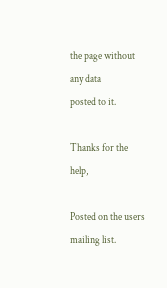the page without any data
posted to it.

Thanks for the help,

Posted on the users mailing list.